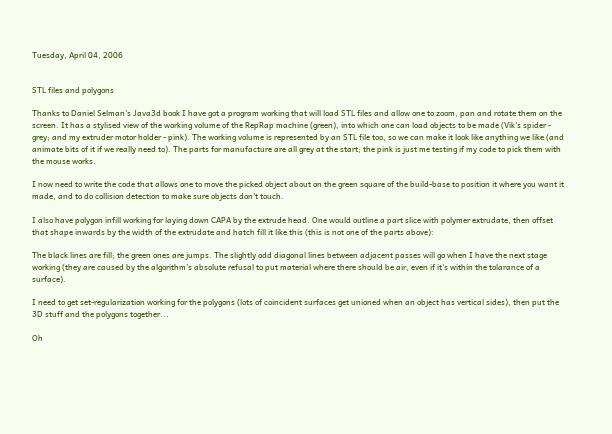Tuesday, April 04, 2006


STL files and polygons

Thanks to Daniel Selman's Java3d book I have got a program working that will load STL files and allow one to zoom, pan and rotate them on the screen. It has a stylised view of the working volume of the RepRap machine (green), into which one can load objects to be made (Vik's spider - grey; and my extruder motor holder - pink). The working volume is represented by an STL file too, so we can make it look like anything we like (and animate bits of it if we really need to). The parts for manufacture are all grey at the start; the pink is just me testing if my code to pick them with the mouse works.

I now need to write the code that allows one to move the picked object about on the green square of the build-base to position it where you want it made, and to do collision detection to make sure objects don't touch.

I also have polygon infill working for laying down CAPA by the extrude head. One would outline a part slice with polymer extrudate, then offset that shape inwards by the width of the extrudate and hatch fill it like this (this is not one of the parts above):

The black lines are fill; the green ones are jumps. The slightly odd diagonal lines between adjacent passes will go when I have the next stage working (they are caused by the algorithm's absolute refusal to put material where there should be air, even if it's within the tolarance of a surface).

I need to get set-regularization working for the polygons (lots of coincident surfaces get unioned when an object has vertical sides), then put the 3D stuff and the polygons together...

Oh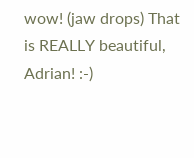wow! (jaw drops) That is REALLY beautiful, Adrian! :-)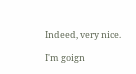Indeed, very nice.

I'm goign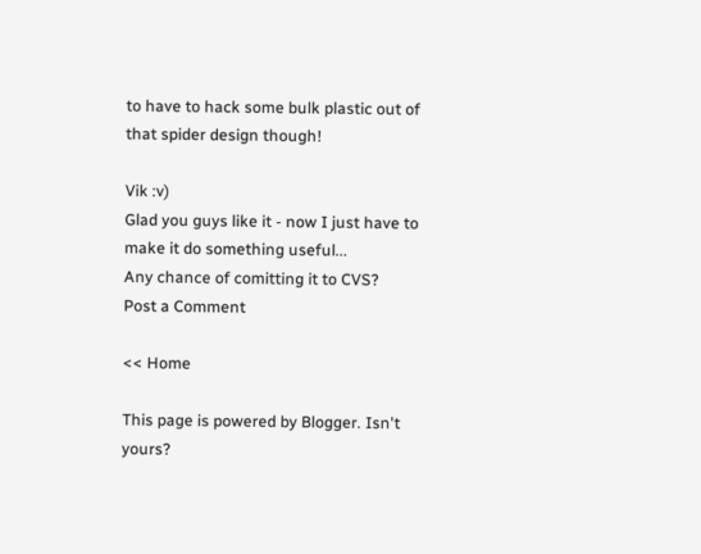to have to hack some bulk plastic out of that spider design though!

Vik :v)
Glad you guys like it - now I just have to make it do something useful...
Any chance of comitting it to CVS?
Post a Comment

<< Home

This page is powered by Blogger. Isn't yours?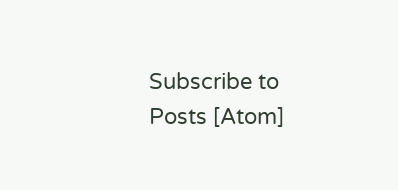Subscribe to
Posts [Atom]